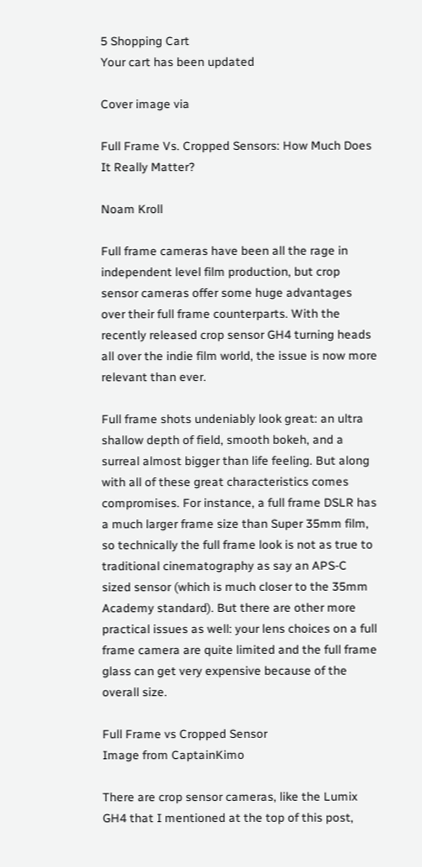5 Shopping Cart
Your cart has been updated

Cover image via

Full Frame Vs. Cropped Sensors: How Much Does It Really Matter?

Noam Kroll

Full frame cameras have been all the rage in independent level film production, but crop sensor cameras offer some huge advantages over their full frame counterparts. With the recently released crop sensor GH4 turning heads all over the indie film world, the issue is now more relevant than ever.

Full frame shots undeniably look great: an ultra shallow depth of field, smooth bokeh, and a surreal almost bigger than life feeling. But along with all of these great characteristics comes compromises. For instance, a full frame DSLR has a much larger frame size than Super 35mm film, so technically the full frame look is not as true to traditional cinematography as say an APS-C sized sensor (which is much closer to the 35mm Academy standard). But there are other more practical issues as well: your lens choices on a full frame camera are quite limited and the full frame glass can get very expensive because of the overall size.

Full Frame vs Cropped Sensor
Image from CaptainKimo

There are crop sensor cameras, like the Lumix GH4 that I mentioned at the top of this post,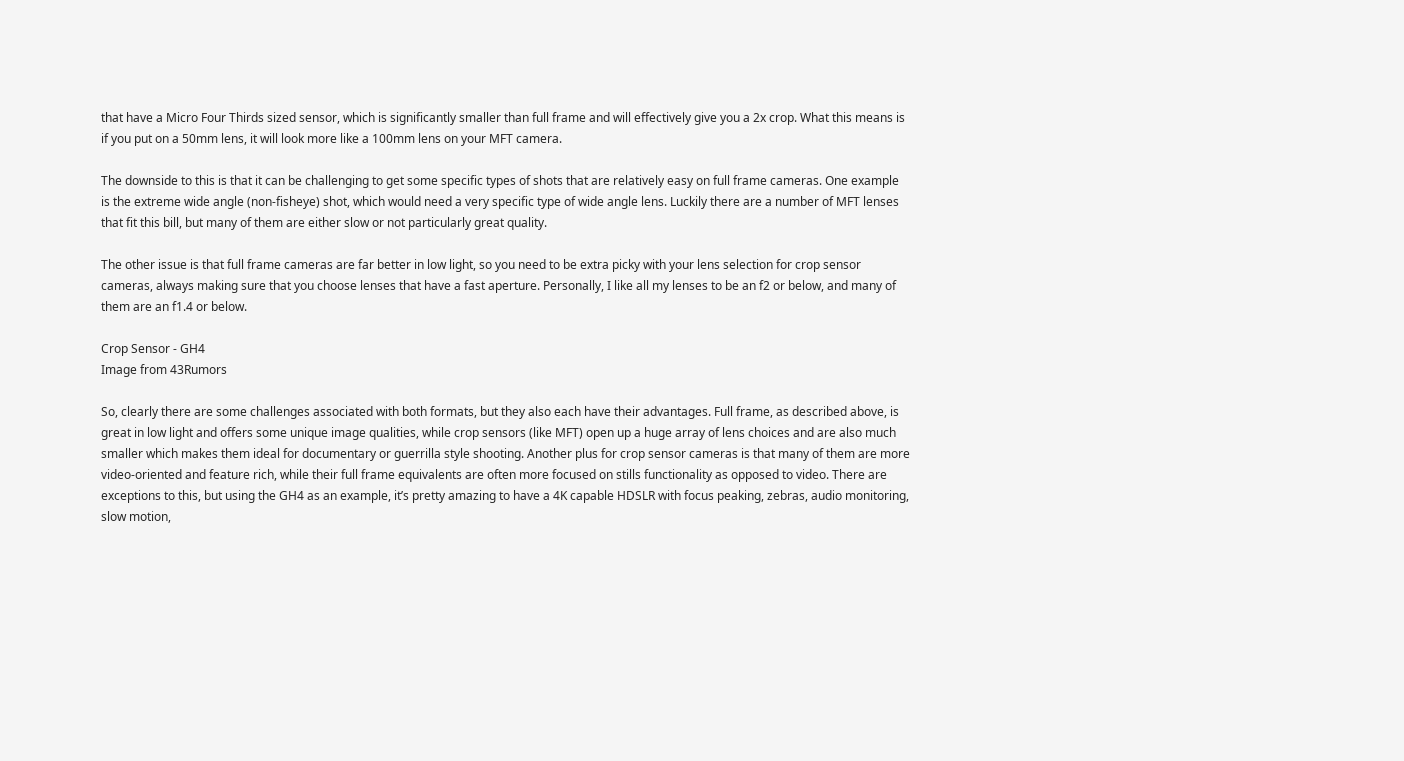that have a Micro Four Thirds sized sensor, which is significantly smaller than full frame and will effectively give you a 2x crop. What this means is if you put on a 50mm lens, it will look more like a 100mm lens on your MFT camera.

The downside to this is that it can be challenging to get some specific types of shots that are relatively easy on full frame cameras. One example is the extreme wide angle (non-fisheye) shot, which would need a very specific type of wide angle lens. Luckily there are a number of MFT lenses that fit this bill, but many of them are either slow or not particularly great quality.

The other issue is that full frame cameras are far better in low light, so you need to be extra picky with your lens selection for crop sensor cameras, always making sure that you choose lenses that have a fast aperture. Personally, I like all my lenses to be an f2 or below, and many of them are an f1.4 or below.

Crop Sensor - GH4
Image from 43Rumors

So, clearly there are some challenges associated with both formats, but they also each have their advantages. Full frame, as described above, is great in low light and offers some unique image qualities, while crop sensors (like MFT) open up a huge array of lens choices and are also much smaller which makes them ideal for documentary or guerrilla style shooting. Another plus for crop sensor cameras is that many of them are more video-oriented and feature rich, while their full frame equivalents are often more focused on stills functionality as opposed to video. There are exceptions to this, but using the GH4 as an example, it’s pretty amazing to have a 4K capable HDSLR with focus peaking, zebras, audio monitoring, slow motion,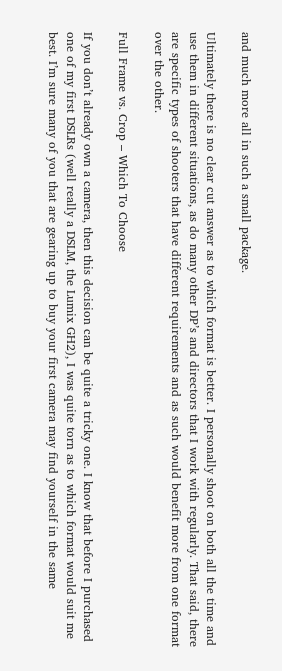and much more all in such a small package.

Ultimately there is no clear cut answer as to which format is better. I personally shoot on both all the time and use them in different situations, as do many other DP’s and directors that I work with regularly. That said, there are specific types of shooters that have different requirements and as such would benefit more from one format over the other.

Full Frame vs. Crop – Which To Choose

If you don’t already own a camera, then this decision can be quite a tricky one. I know that before I purchased one of my first DSLRs (well really a DSLM, the Lumix GH2), I was quite torn as to which format would suit me best. I’m sure many of you that are gearing up to buy your first camera may find yourself in the same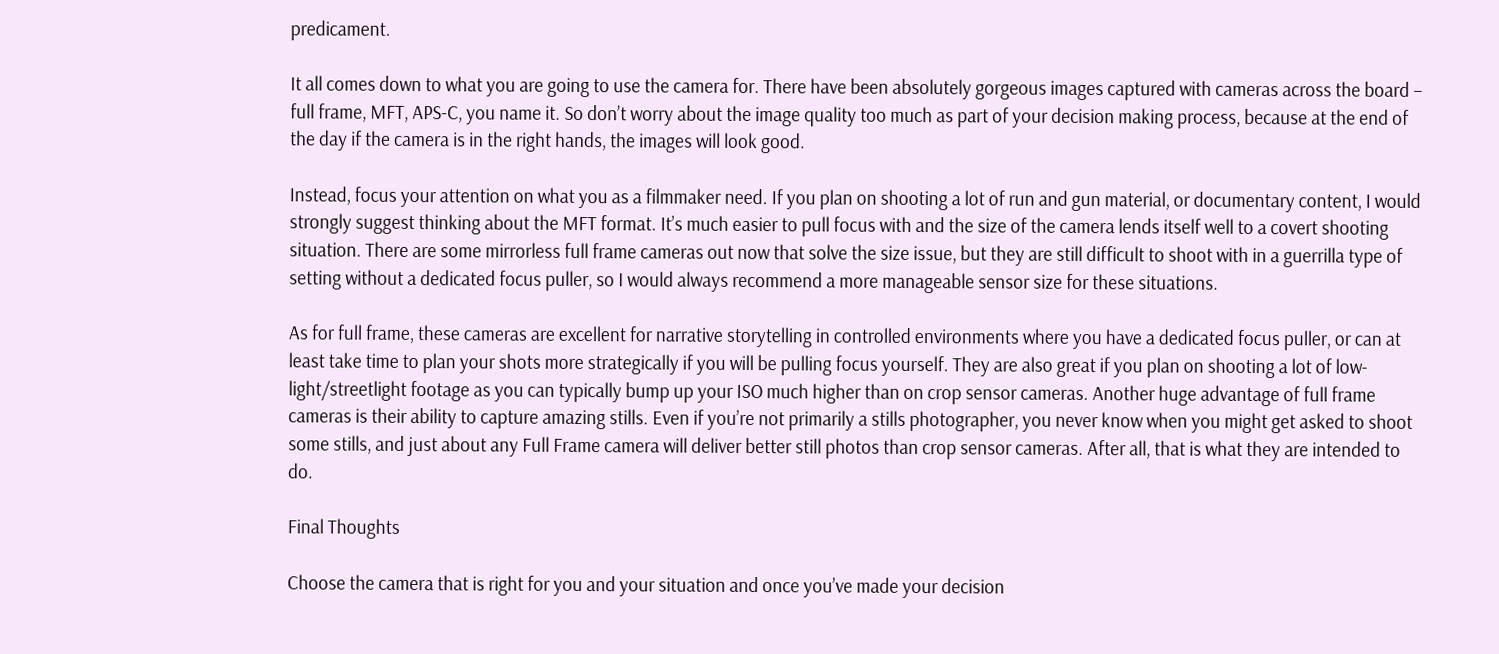predicament.

It all comes down to what you are going to use the camera for. There have been absolutely gorgeous images captured with cameras across the board – full frame, MFT, APS-C, you name it. So don’t worry about the image quality too much as part of your decision making process, because at the end of the day if the camera is in the right hands, the images will look good.

Instead, focus your attention on what you as a filmmaker need. If you plan on shooting a lot of run and gun material, or documentary content, I would strongly suggest thinking about the MFT format. It’s much easier to pull focus with and the size of the camera lends itself well to a covert shooting situation. There are some mirrorless full frame cameras out now that solve the size issue, but they are still difficult to shoot with in a guerrilla type of setting without a dedicated focus puller, so I would always recommend a more manageable sensor size for these situations.

As for full frame, these cameras are excellent for narrative storytelling in controlled environments where you have a dedicated focus puller, or can at least take time to plan your shots more strategically if you will be pulling focus yourself. They are also great if you plan on shooting a lot of low-light/streetlight footage as you can typically bump up your ISO much higher than on crop sensor cameras. Another huge advantage of full frame cameras is their ability to capture amazing stills. Even if you’re not primarily a stills photographer, you never know when you might get asked to shoot some stills, and just about any Full Frame camera will deliver better still photos than crop sensor cameras. After all, that is what they are intended to do.

Final Thoughts

Choose the camera that is right for you and your situation and once you’ve made your decision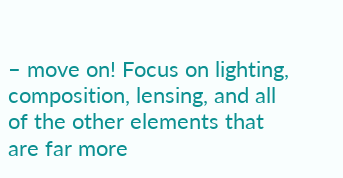– move on! Focus on lighting, composition, lensing, and all of the other elements that are far more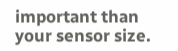important than your sensor size.